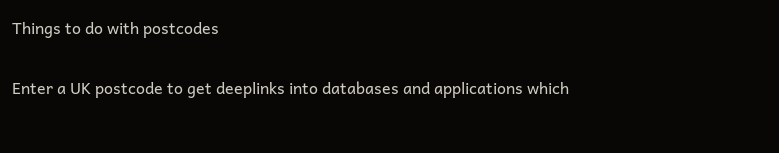Things to do with postcodes

Enter a UK postcode to get deeplinks into databases and applications which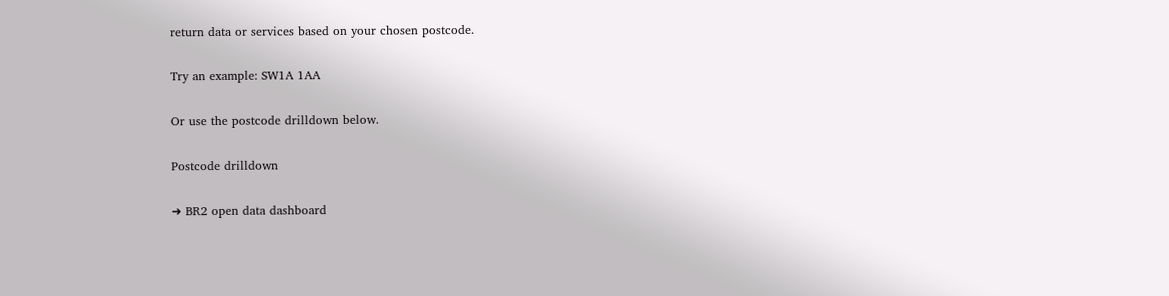return data or services based on your chosen postcode.

Try an example: SW1A 1AA

Or use the postcode drilldown below.

Postcode drilldown

➜ BR2 open data dashboard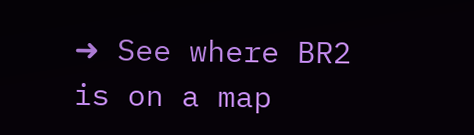➜ See where BR2 is on a map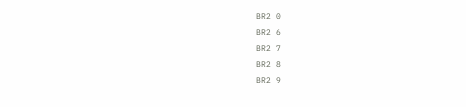BR2 0
BR2 6
BR2 7
BR2 8
BR2 9